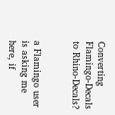Converting Flamingo-Decals to Rhino-Decals?


a Flamingo user is asking me here, if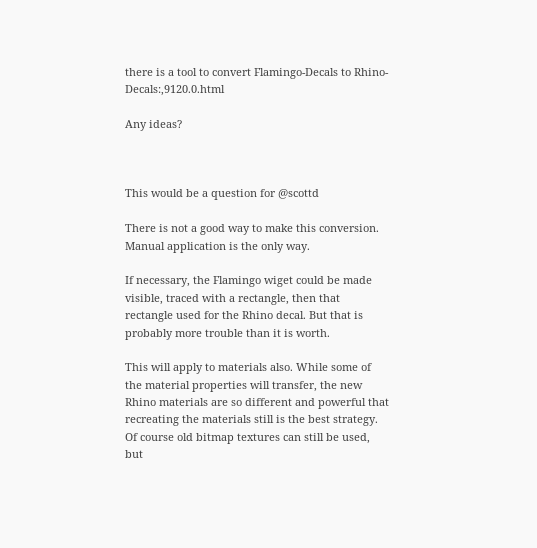there is a tool to convert Flamingo-Decals to Rhino-Decals:,9120.0.html

Any ideas?



This would be a question for @scottd

There is not a good way to make this conversion. Manual application is the only way.

If necessary, the Flamingo wiget could be made visible, traced with a rectangle, then that rectangle used for the Rhino decal. But that is probably more trouble than it is worth.

This will apply to materials also. While some of the material properties will transfer, the new Rhino materials are so different and powerful that recreating the materials still is the best strategy. Of course old bitmap textures can still be used, but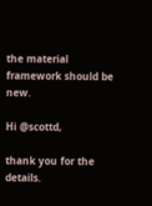the material framework should be new.

Hi @scottd,

thank you for the details.